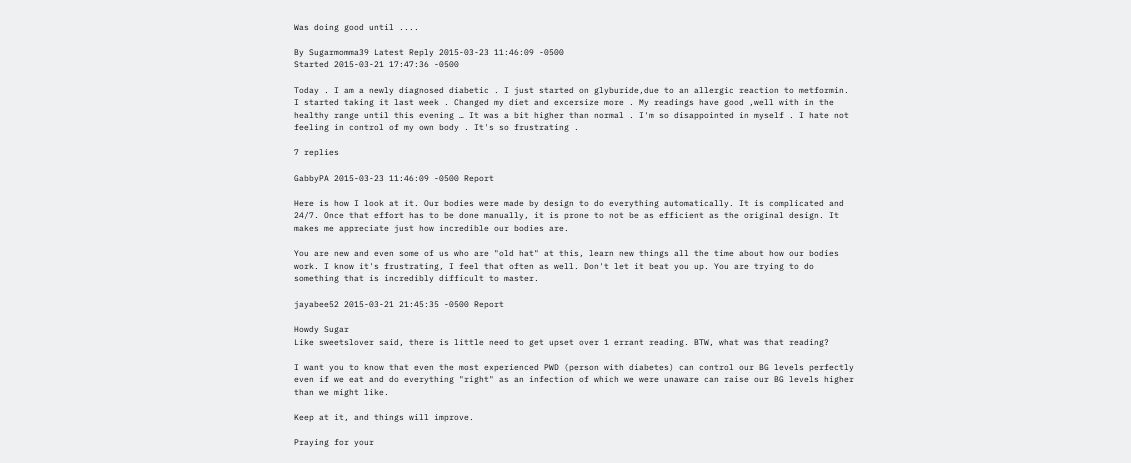Was doing good until ....

By Sugarmomma39 Latest Reply 2015-03-23 11:46:09 -0500
Started 2015-03-21 17:47:36 -0500

Today . I am a newly diagnosed diabetic . I just started on glyburide,due to an allergic reaction to metformin. I started taking it last week . Changed my diet and excersize more . My readings have good ,well with in the healthy range until this evening … It was a bit higher than normal . I'm so disappointed in myself . I hate not feeling in control of my own body . It's so frustrating .

7 replies

GabbyPA 2015-03-23 11:46:09 -0500 Report

Here is how I look at it. Our bodies were made by design to do everything automatically. It is complicated and 24/7. Once that effort has to be done manually, it is prone to not be as efficient as the original design. It makes me appreciate just how incredible our bodies are.

You are new and even some of us who are "old hat" at this, learn new things all the time about how our bodies work. I know it's frustrating, I feel that often as well. Don't let it beat you up. You are trying to do something that is incredibly difficult to master.

jayabee52 2015-03-21 21:45:35 -0500 Report

Howdy Sugar
Like sweetslover said, there is little need to get upset over 1 errant reading. BTW, what was that reading?

I want you to know that even the most experienced PWD (person with diabetes) can control our BG levels perfectly even if we eat and do everything "right" as an infection of which we were unaware can raise our BG levels higher than we might like.

Keep at it, and things will improve.

Praying for your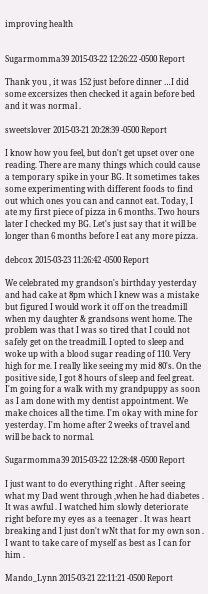improving health


Sugarmomma39 2015-03-22 12:26:22 -0500 Report

Thank you , it was 152 just before dinner …I did some excersizes then checked it again before bed and it was normal .

sweetslover 2015-03-21 20:28:39 -0500 Report

I know how you feel, but don't get upset over one reading. There are many things which could cause a temporary spike in your BG. It sometimes takes some experimenting with different foods to find out which ones you can and cannot eat. Today, I ate my first piece of pizza in 6 months. Two hours later I checked my BG. Let's just say that it will be longer than 6 months before I eat any more pizza.

debcox 2015-03-23 11:26:42 -0500 Report

We celebrated my grandson's birthday yesterday and had cake at 8pm which I knew was a mistake but figured I would work it off on the treadmill when my daughter & grandsons went home. The problem was that I was so tired that I could not safely get on the treadmill. I opted to sleep and woke up with a blood sugar reading of 110. Very high for me. I really like seeing my mid 80's. On the positive side, I got 8 hours of sleep and feel great. I'm going for a walk with my grandpuppy as soon as I am done with my dentist appointment. We make choices all the time. I'm okay with mine for yesterday. I'm home after 2 weeks of travel and will be back to normal.

Sugarmomma39 2015-03-22 12:28:48 -0500 Report

I just want to do everything right . After seeing what my Dad went through ,when he had diabetes . It was awful . I watched him slowly deteriorate right before my eyes as a teenager . It was heart breaking and I just don't wNt that for my own son . I want to take care of myself as best as I can for him .

Mando_Lynn 2015-03-21 22:11:21 -0500 Report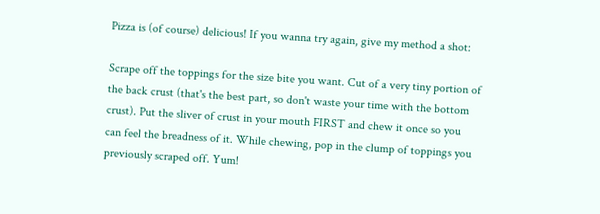Pizza is (of course) delicious! If you wanna try again, give my method a shot:

Scrape off the toppings for the size bite you want. Cut of a very tiny portion of the back crust (that's the best part, so don't waste your time with the bottom crust). Put the sliver of crust in your mouth FIRST and chew it once so you can feel the breadness of it. While chewing, pop in the clump of toppings you previously scraped off. Yum!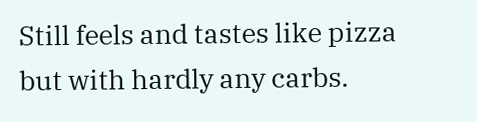Still feels and tastes like pizza but with hardly any carbs.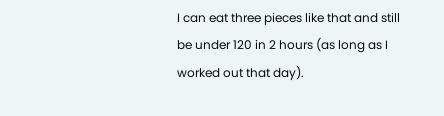I can eat three pieces like that and still be under 120 in 2 hours (as long as I worked out that day).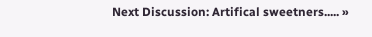Next Discussion: Artifical sweetners..... »